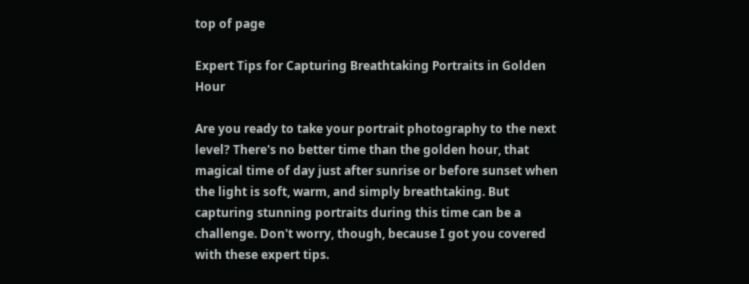top of page

Expert Tips for Capturing Breathtaking Portraits in Golden Hour

Are you ready to take your portrait photography to the next level? There's no better time than the golden hour, that magical time of day just after sunrise or before sunset when the light is soft, warm, and simply breathtaking. But capturing stunning portraits during this time can be a challenge. Don't worry, though, because I got you covered with these expert tips.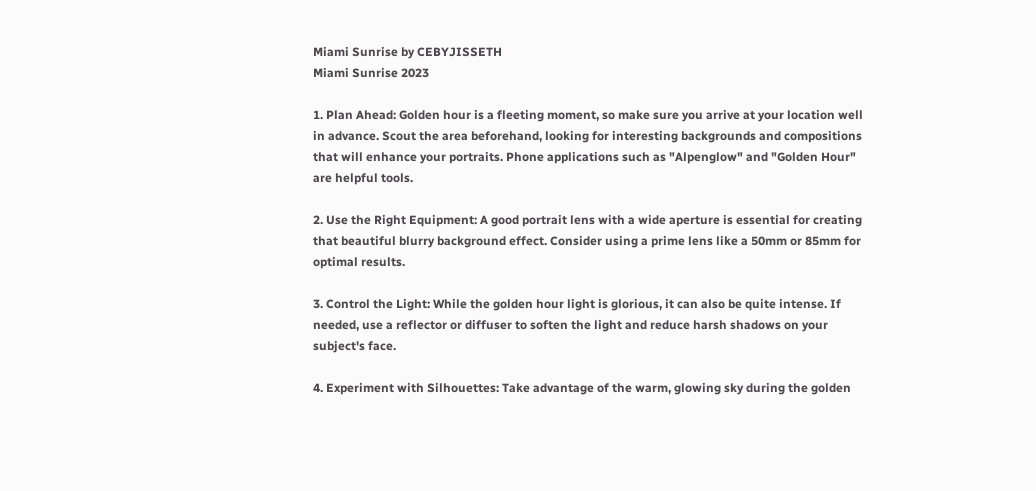Miami Sunrise by CEBYJISSETH
Miami Sunrise 2023

1. Plan Ahead: Golden hour is a fleeting moment, so make sure you arrive at your location well in advance. Scout the area beforehand, looking for interesting backgrounds and compositions that will enhance your portraits. Phone applications such as "Alpenglow" and "Golden Hour" are helpful tools.

2. Use the Right Equipment: A good portrait lens with a wide aperture is essential for creating that beautiful blurry background effect. Consider using a prime lens like a 50mm or 85mm for optimal results.

3. Control the Light: While the golden hour light is glorious, it can also be quite intense. If needed, use a reflector or diffuser to soften the light and reduce harsh shadows on your subject's face.

4. Experiment with Silhouettes: Take advantage of the warm, glowing sky during the golden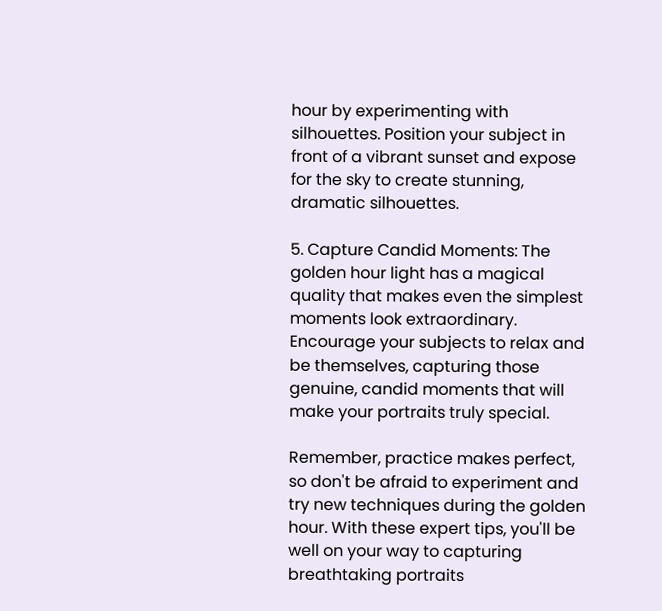hour by experimenting with silhouettes. Position your subject in front of a vibrant sunset and expose for the sky to create stunning, dramatic silhouettes.

5. Capture Candid Moments: The golden hour light has a magical quality that makes even the simplest moments look extraordinary. Encourage your subjects to relax and be themselves, capturing those genuine, candid moments that will make your portraits truly special.

Remember, practice makes perfect, so don't be afraid to experiment and try new techniques during the golden hour. With these expert tips, you'll be well on your way to capturing breathtaking portraits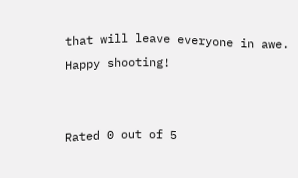that will leave everyone in awe. Happy shooting!


Rated 0 out of 5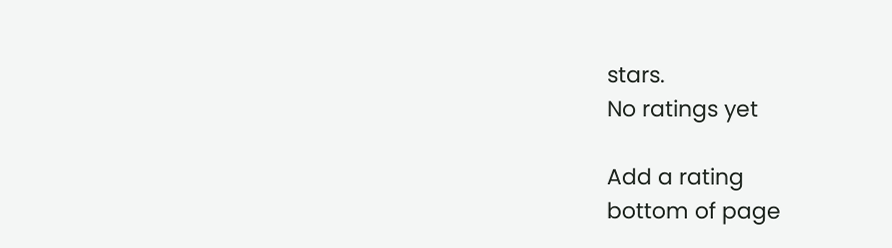stars.
No ratings yet

Add a rating
bottom of page